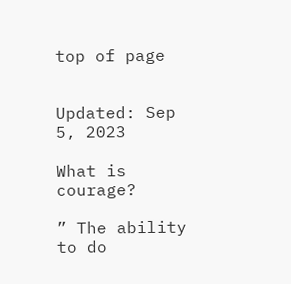top of page


Updated: Sep 5, 2023

What is courage?

” The ability to do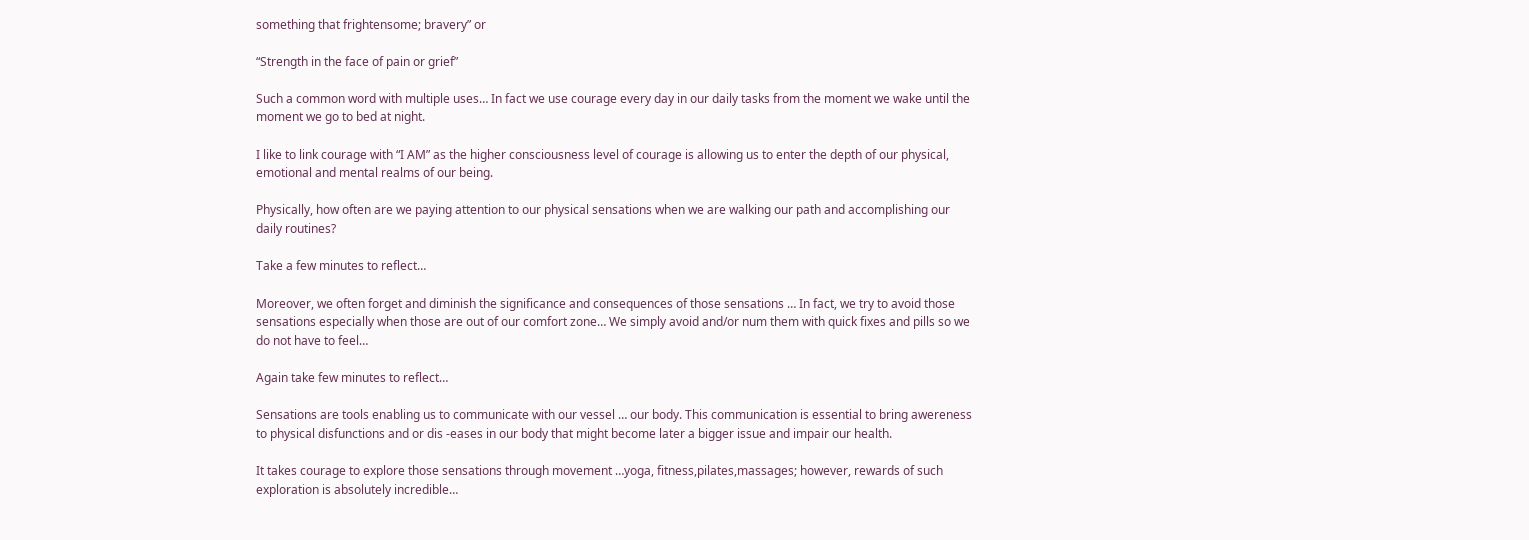something that frightensome; bravery” or

“Strength in the face of pain or grief”

Such a common word with multiple uses… In fact we use courage every day in our daily tasks from the moment we wake until the moment we go to bed at night.

I like to link courage with “I AM” as the higher consciousness level of courage is allowing us to enter the depth of our physical, emotional and mental realms of our being.

Physically, how often are we paying attention to our physical sensations when we are walking our path and accomplishing our daily routines?

Take a few minutes to reflect…

Moreover, we often forget and diminish the significance and consequences of those sensations … In fact, we try to avoid those sensations especially when those are out of our comfort zone… We simply avoid and/or num them with quick fixes and pills so we do not have to feel…

Again take few minutes to reflect…

Sensations are tools enabling us to communicate with our vessel … our body. This communication is essential to bring awereness to physical disfunctions and or dis -eases in our body that might become later a bigger issue and impair our health.

It takes courage to explore those sensations through movement …yoga, fitness,pilates,massages; however, rewards of such exploration is absolutely incredible…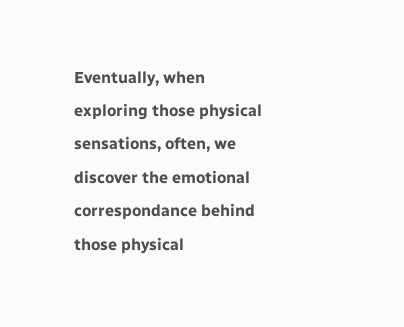Eventually, when exploring those physical sensations, often, we discover the emotional correspondance behind those physical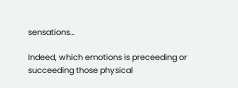sensations…

Indeed, which emotions is preceeding or succeeding those physical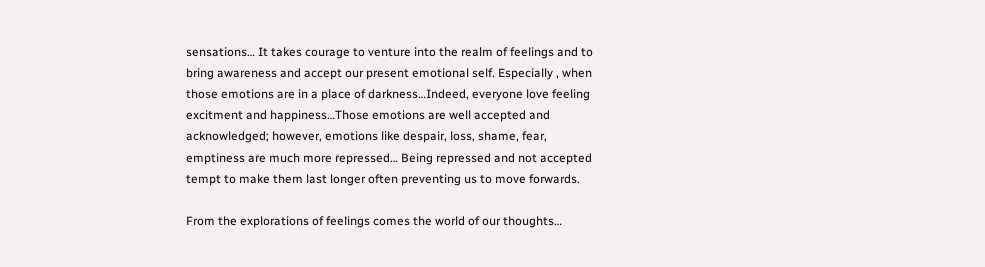sensations… It takes courage to venture into the realm of feelings and to bring awareness and accept our present emotional self. Especially , when those emotions are in a place of darkness…Indeed, everyone love feeling excitment and happiness…Those emotions are well accepted and acknowledged; however, emotions like despair, loss, shame, fear, emptiness are much more repressed… Being repressed and not accepted tempt to make them last longer often preventing us to move forwards.

From the explorations of feelings comes the world of our thoughts…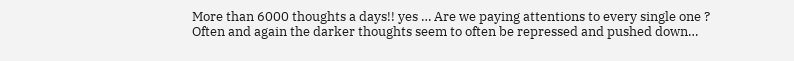More than 6000 thoughts a days!! yes … Are we paying attentions to every single one ? Often and again the darker thoughts seem to often be repressed and pushed down…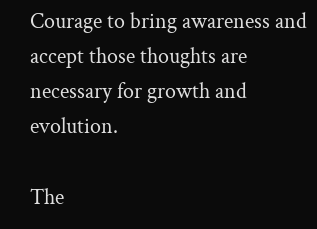Courage to bring awareness and accept those thoughts are necessary for growth and evolution.

The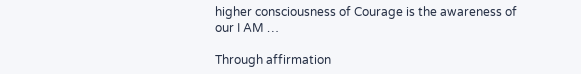higher consciousness of Courage is the awareness of our I AM …

Through affirmation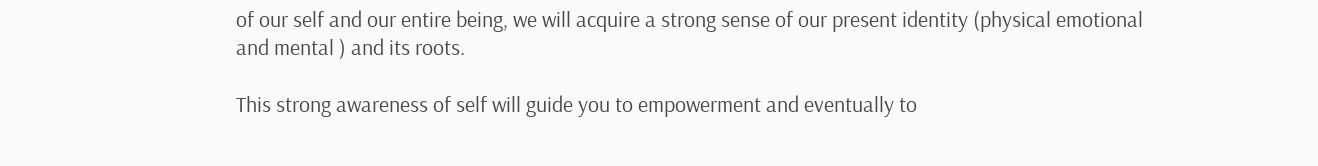of our self and our entire being, we will acquire a strong sense of our present identity (physical emotional and mental ) and its roots.

This strong awareness of self will guide you to empowerment and eventually to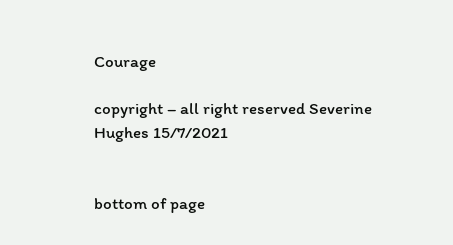Courage

copyright – all right reserved Severine Hughes 15/7/2021


bottom of page